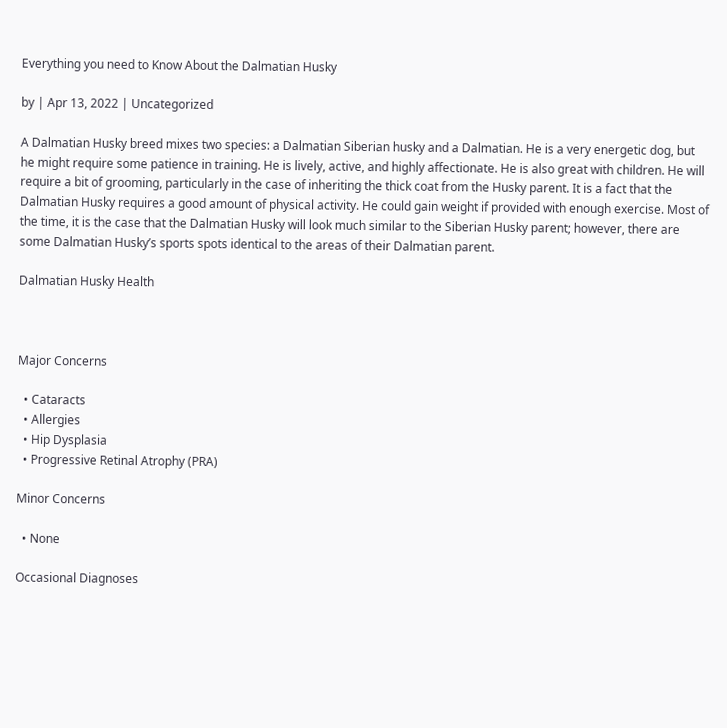Everything you need to Know About the Dalmatian Husky

by | Apr 13, 2022 | Uncategorized

A Dalmatian Husky breed mixes two species: a Dalmatian Siberian husky and a Dalmatian. He is a very energetic dog, but he might require some patience in training. He is lively, active, and highly affectionate. He is also great with children. He will require a bit of grooming, particularly in the case of inheriting the thick coat from the Husky parent. It is a fact that the Dalmatian Husky requires a good amount of physical activity. He could gain weight if provided with enough exercise. Most of the time, it is the case that the Dalmatian Husky will look much similar to the Siberian Husky parent; however, there are some Dalmatian Husky’s sports spots identical to the areas of their Dalmatian parent.

Dalmatian Husky Health



Major Concerns

  • Cataracts
  • Allergies
  • Hip Dysplasia
  • Progressive Retinal Atrophy (PRA)

Minor Concerns

  • None

Occasional Diagnoses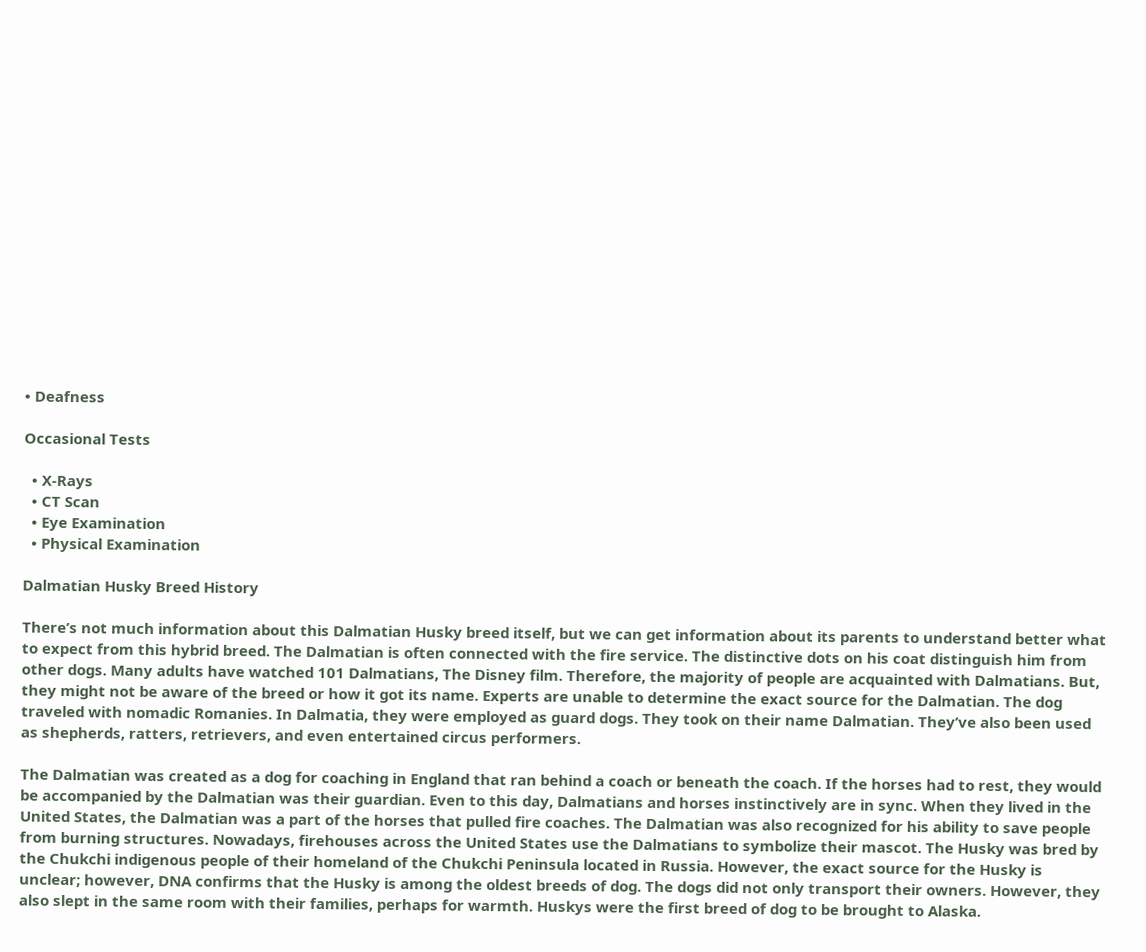• Deafness

Occasional Tests

  • X-Rays
  • CT Scan
  • Eye Examination
  • Physical Examination

Dalmatian Husky Breed History

There’s not much information about this Dalmatian Husky breed itself, but we can get information about its parents to understand better what to expect from this hybrid breed. The Dalmatian is often connected with the fire service. The distinctive dots on his coat distinguish him from other dogs. Many adults have watched 101 Dalmatians, The Disney film. Therefore, the majority of people are acquainted with Dalmatians. But, they might not be aware of the breed or how it got its name. Experts are unable to determine the exact source for the Dalmatian. The dog traveled with nomadic Romanies. In Dalmatia, they were employed as guard dogs. They took on their name Dalmatian. They’ve also been used as shepherds, ratters, retrievers, and even entertained circus performers.

The Dalmatian was created as a dog for coaching in England that ran behind a coach or beneath the coach. If the horses had to rest, they would be accompanied by the Dalmatian was their guardian. Even to this day, Dalmatians and horses instinctively are in sync. When they lived in the United States, the Dalmatian was a part of the horses that pulled fire coaches. The Dalmatian was also recognized for his ability to save people from burning structures. Nowadays, firehouses across the United States use the Dalmatians to symbolize their mascot. The Husky was bred by the Chukchi indigenous people of their homeland of the Chukchi Peninsula located in Russia. However, the exact source for the Husky is unclear; however, DNA confirms that the Husky is among the oldest breeds of dog. The dogs did not only transport their owners. However, they also slept in the same room with their families, perhaps for warmth. Huskys were the first breed of dog to be brought to Alaska.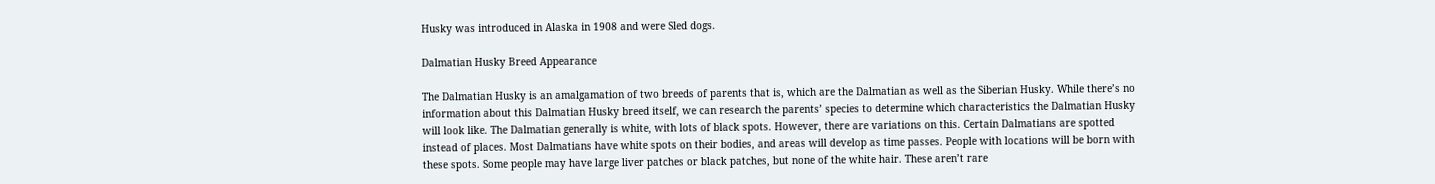Husky was introduced in Alaska in 1908 and were Sled dogs.

Dalmatian Husky Breed Appearance

The Dalmatian Husky is an amalgamation of two breeds of parents that is, which are the Dalmatian as well as the Siberian Husky. While there’s no information about this Dalmatian Husky breed itself, we can research the parents’ species to determine which characteristics the Dalmatian Husky will look like. The Dalmatian generally is white, with lots of black spots. However, there are variations on this. Certain Dalmatians are spotted instead of places. Most Dalmatians have white spots on their bodies, and areas will develop as time passes. People with locations will be born with these spots. Some people may have large liver patches or black patches, but none of the white hair. These aren’t rare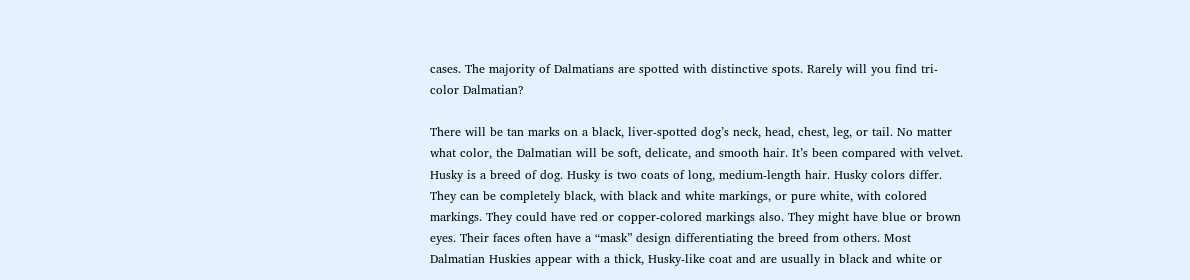cases. The majority of Dalmatians are spotted with distinctive spots. Rarely will you find tri-color Dalmatian?

There will be tan marks on a black, liver-spotted dog’s neck, head, chest, leg, or tail. No matter what color, the Dalmatian will be soft, delicate, and smooth hair. It’s been compared with velvet. Husky is a breed of dog. Husky is two coats of long, medium-length hair. Husky colors differ. They can be completely black, with black and white markings, or pure white, with colored markings. They could have red or copper-colored markings also. They might have blue or brown eyes. Their faces often have a “mask” design differentiating the breed from others. Most Dalmatian Huskies appear with a thick, Husky-like coat and are usually in black and white or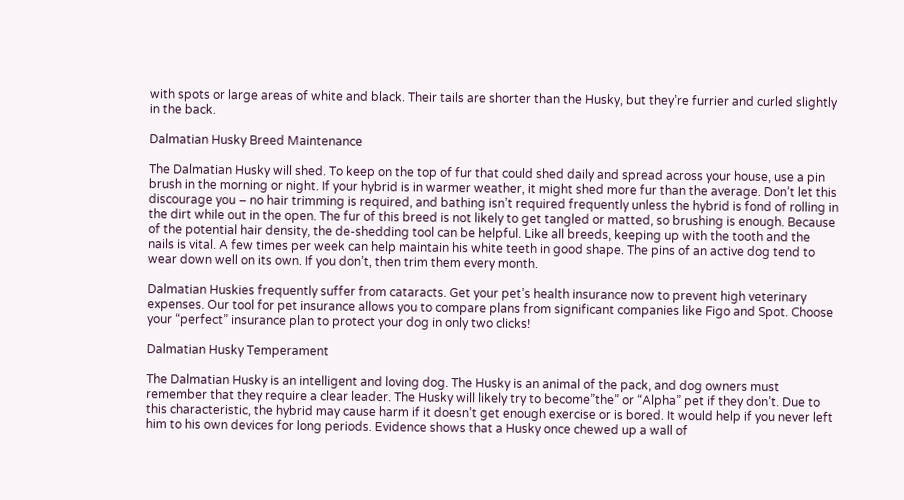with spots or large areas of white and black. Their tails are shorter than the Husky, but they’re furrier and curled slightly in the back.

Dalmatian Husky Breed Maintenance

The Dalmatian Husky will shed. To keep on the top of fur that could shed daily and spread across your house, use a pin brush in the morning or night. If your hybrid is in warmer weather, it might shed more fur than the average. Don’t let this discourage you – no hair trimming is required, and bathing isn’t required frequently unless the hybrid is fond of rolling in the dirt while out in the open. The fur of this breed is not likely to get tangled or matted, so brushing is enough. Because of the potential hair density, the de-shedding tool can be helpful. Like all breeds, keeping up with the tooth and the nails is vital. A few times per week can help maintain his white teeth in good shape. The pins of an active dog tend to wear down well on its own. If you don’t, then trim them every month.

Dalmatian Huskies frequently suffer from cataracts. Get your pet’s health insurance now to prevent high veterinary expenses. Our tool for pet insurance allows you to compare plans from significant companies like Figo and Spot. Choose your “perfect” insurance plan to protect your dog in only two clicks!

Dalmatian Husky Temperament

The Dalmatian Husky is an intelligent and loving dog. The Husky is an animal of the pack, and dog owners must remember that they require a clear leader. The Husky will likely try to become”the” or “Alpha” pet if they don’t. Due to this characteristic, the hybrid may cause harm if it doesn’t get enough exercise or is bored. It would help if you never left him to his own devices for long periods. Evidence shows that a Husky once chewed up a wall of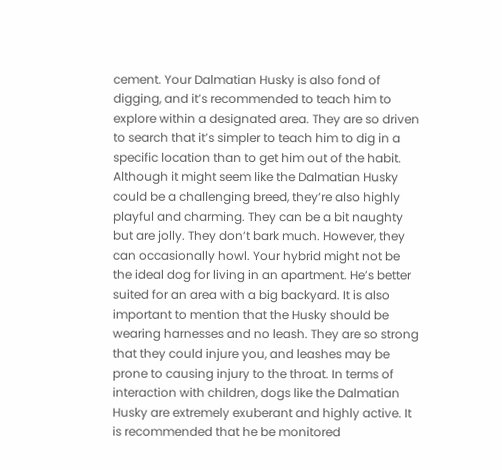cement. Your Dalmatian Husky is also fond of digging, and it’s recommended to teach him to explore within a designated area. They are so driven to search that it’s simpler to teach him to dig in a specific location than to get him out of the habit. Although it might seem like the Dalmatian Husky could be a challenging breed, they’re also highly playful and charming. They can be a bit naughty but are jolly. They don’t bark much. However, they can occasionally howl. Your hybrid might not be the ideal dog for living in an apartment. He’s better suited for an area with a big backyard. It is also important to mention that the Husky should be wearing harnesses and no leash. They are so strong that they could injure you, and leashes may be prone to causing injury to the throat. In terms of interaction with children, dogs like the Dalmatian Husky are extremely exuberant and highly active. It is recommended that he be monitored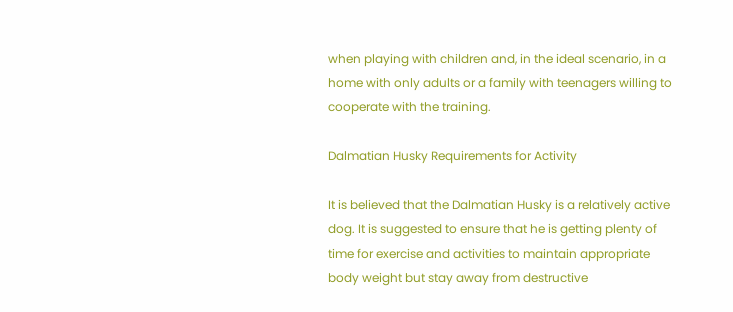when playing with children and, in the ideal scenario, in a home with only adults or a family with teenagers willing to cooperate with the training.

Dalmatian Husky Requirements for Activity

It is believed that the Dalmatian Husky is a relatively active dog. It is suggested to ensure that he is getting plenty of time for exercise and activities to maintain appropriate body weight but stay away from destructive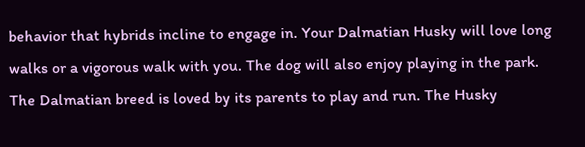behavior that hybrids incline to engage in. Your Dalmatian Husky will love long walks or a vigorous walk with you. The dog will also enjoy playing in the park. The Dalmatian breed is loved by its parents to play and run. The Husky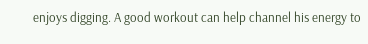enjoys digging. A good workout can help channel his energy to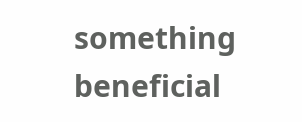something beneficial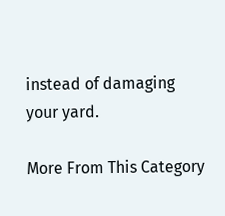instead of damaging your yard.

More From This Category